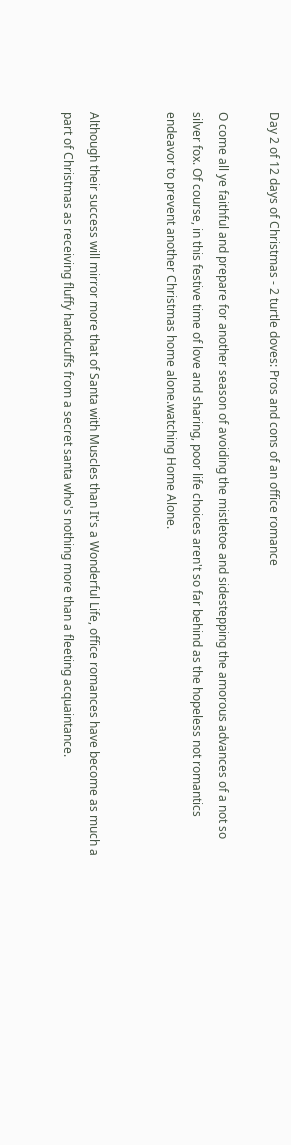Day 2 of 12 days of Christmas - 2 turtle doves: Pros and cons of an office romance

O come all ye faithful and prepare for another season of avoiding the mistletoe and sidestepping the amorous advances of a not so silver fox. Of course, in this festive time of love and sharing, poor life choices aren't so far behind as the hopeless not romantics endeavor to prevent another Christmas home alone.watching Home Alone.


Although their success will mirror more that of Santa with Muscles than It's a Wonderful Life, office romances have become as much a part of Christmas as receiving fluffy handcuffs from a secret santa who's nothing more than a fleeting acquaintance.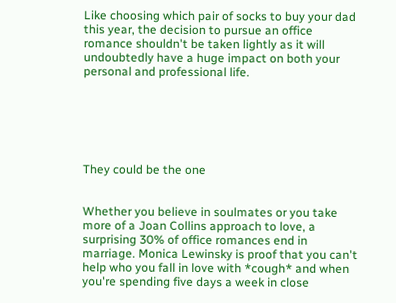Like choosing which pair of socks to buy your dad this year, the decision to pursue an office romance shouldn't be taken lightly as it will undoubtedly have a huge impact on both your personal and professional life.






They could be the one


Whether you believe in soulmates or you take more of a Joan Collins approach to love, a surprising 30% of office romances end in marriage. Monica Lewinsky is proof that you can't help who you fall in love with *cough* and when you're spending five days a week in close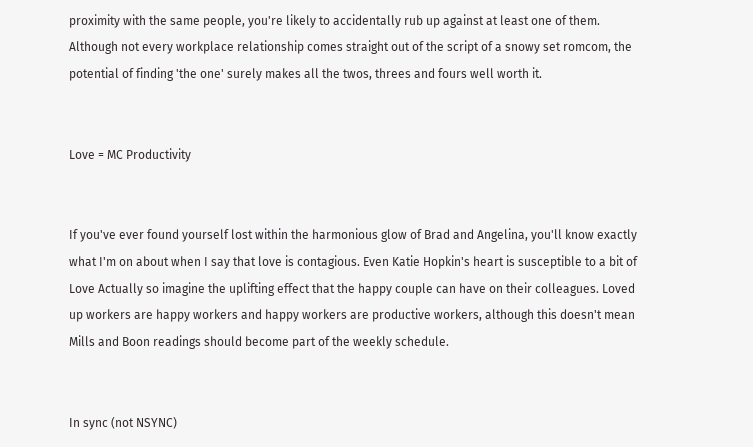proximity with the same people, you're likely to accidentally rub up against at least one of them. Although not every workplace relationship comes straight out of the script of a snowy set romcom, the potential of finding 'the one' surely makes all the twos, threes and fours well worth it.


Love = MC Productivity


If you've ever found yourself lost within the harmonious glow of Brad and Angelina, you'll know exactly what I'm on about when I say that love is contagious. Even Katie Hopkin's heart is susceptible to a bit of Love Actually so imagine the uplifting effect that the happy couple can have on their colleagues. Loved up workers are happy workers and happy workers are productive workers, although this doesn't mean Mills and Boon readings should become part of the weekly schedule.


In sync (not NSYNC)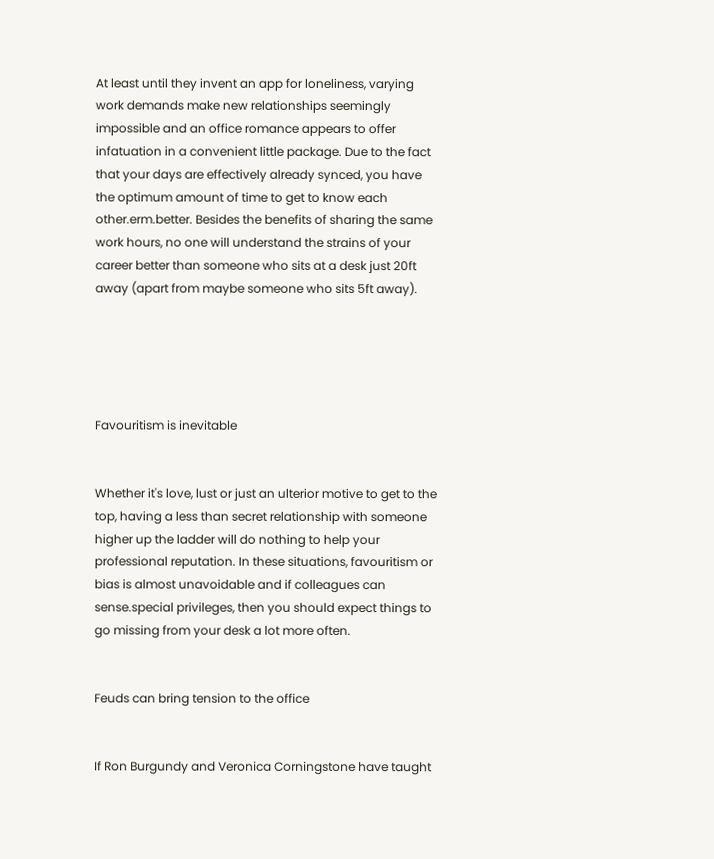At least until they invent an app for loneliness, varying work demands make new relationships seemingly impossible and an office romance appears to offer infatuation in a convenient little package. Due to the fact that your days are effectively already synced, you have the optimum amount of time to get to know each other.erm.better. Besides the benefits of sharing the same work hours, no one will understand the strains of your career better than someone who sits at a desk just 20ft away (apart from maybe someone who sits 5ft away).





Favouritism is inevitable


Whether it's love, lust or just an ulterior motive to get to the top, having a less than secret relationship with someone higher up the ladder will do nothing to help your professional reputation. In these situations, favouritism or bias is almost unavoidable and if colleagues can sense.special privileges, then you should expect things to go missing from your desk a lot more often.


Feuds can bring tension to the office


If Ron Burgundy and Veronica Corningstone have taught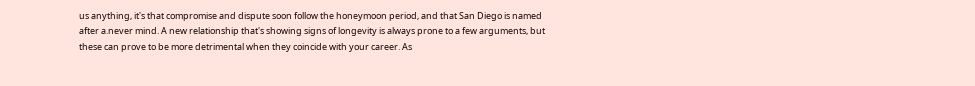us anything, it's that compromise and dispute soon follow the honeymoon period, and that San Diego is named after a.never mind. A new relationship that's showing signs of longevity is always prone to a few arguments, but these can prove to be more detrimental when they coincide with your career. As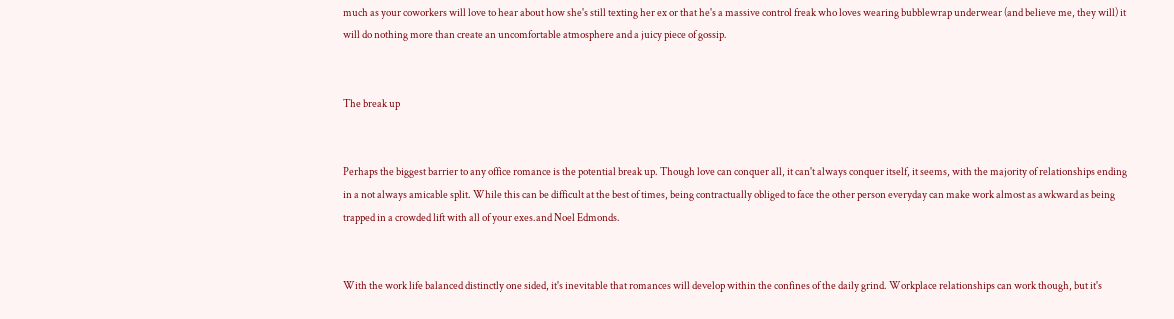much as your coworkers will love to hear about how she's still texting her ex or that he's a massive control freak who loves wearing bubblewrap underwear (and believe me, they will) it will do nothing more than create an uncomfortable atmosphere and a juicy piece of gossip.


The break up


Perhaps the biggest barrier to any office romance is the potential break up. Though love can conquer all, it can't always conquer itself, it seems, with the majority of relationships ending in a not always amicable split. While this can be difficult at the best of times, being contractually obliged to face the other person everyday can make work almost as awkward as being trapped in a crowded lift with all of your exes.and Noel Edmonds.


With the work life balanced distinctly one sided, it's inevitable that romances will develop within the confines of the daily grind. Workplace relationships can work though, but it's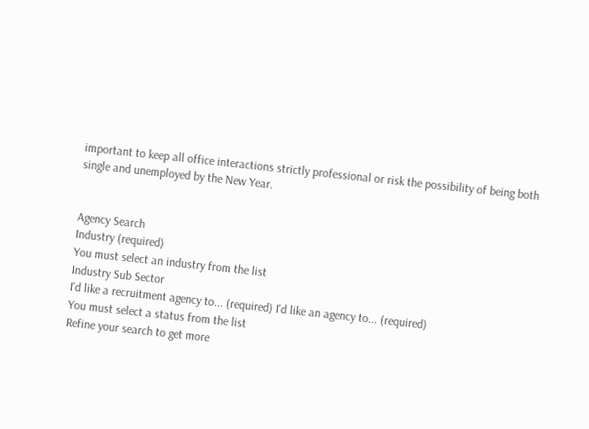important to keep all office interactions strictly professional or risk the possibility of being both single and unemployed by the New Year.


Agency Search
Industry (required)
You must select an industry from the list
Industry Sub Sector
I'd like a recruitment agency to... (required) I'd like an agency to... (required)
You must select a status from the list
Refine your search to get more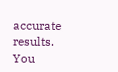accurate results.
You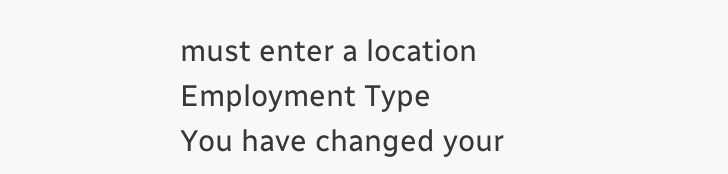must enter a location
Employment Type
You have changed your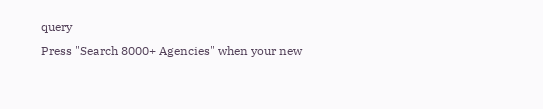query
Press "Search 8000+ Agencies" when your new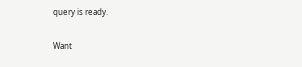query is ready.

Want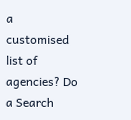a customised list of agencies? Do a Search